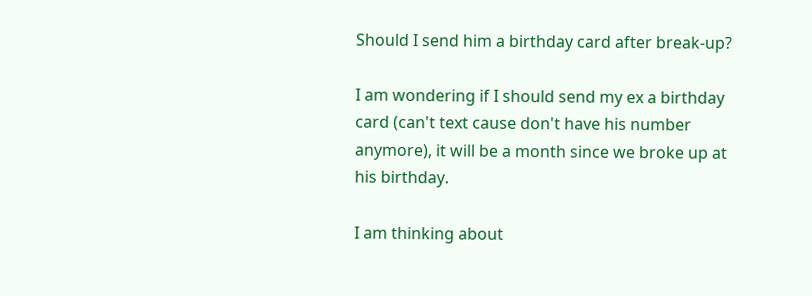Should I send him a birthday card after break-up?

I am wondering if I should send my ex a birthday card (can't text cause don't have his number anymore), it will be a month since we broke up at his birthday.

I am thinking about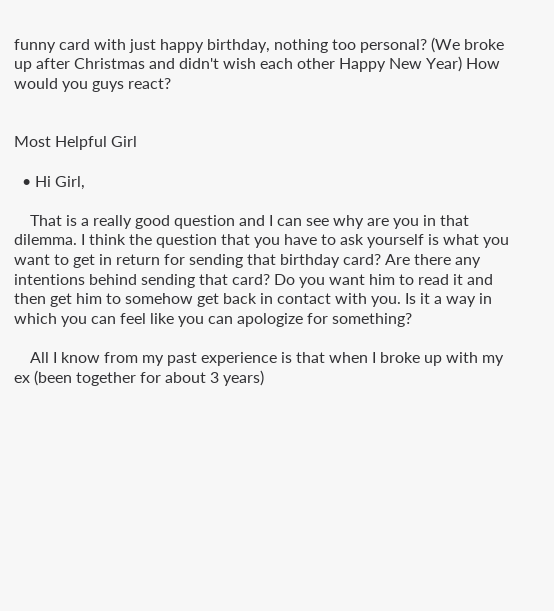funny card with just happy birthday, nothing too personal? (We broke up after Christmas and didn't wish each other Happy New Year) How would you guys react?


Most Helpful Girl

  • Hi Girl,

    That is a really good question and I can see why are you in that dilemma. I think the question that you have to ask yourself is what you want to get in return for sending that birthday card? Are there any intentions behind sending that card? Do you want him to read it and then get him to somehow get back in contact with you. Is it a way in which you can feel like you can apologize for something?

    All I know from my past experience is that when I broke up with my ex (been together for about 3 years)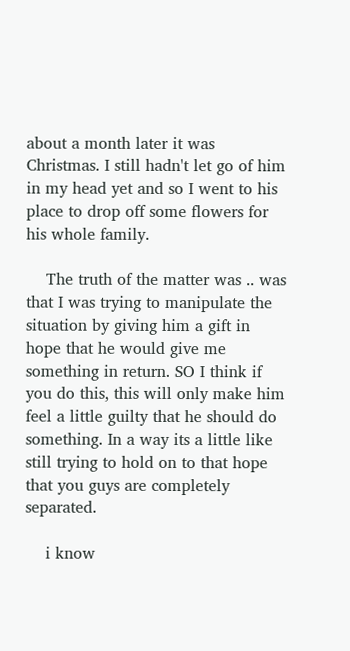about a month later it was Christmas. I still hadn't let go of him in my head yet and so I went to his place to drop off some flowers for his whole family.

    The truth of the matter was .. was that I was trying to manipulate the situation by giving him a gift in hope that he would give me something in return. SO I think if you do this, this will only make him feel a little guilty that he should do something. In a way its a little like still trying to hold on to that hope that you guys are completely separated.

    i know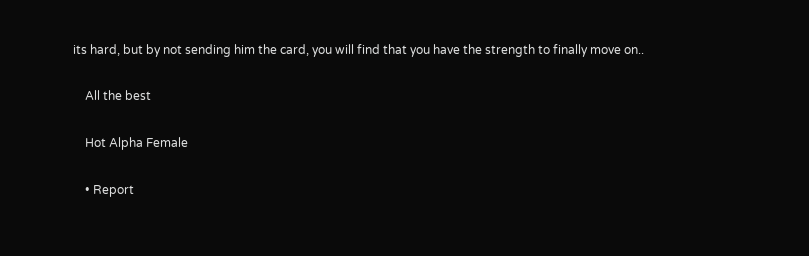its hard, but by not sending him the card, you will find that you have the strength to finally move on..

    All the best

    Hot Alpha Female

    • Report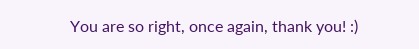You are so right, once again, thank you! :)